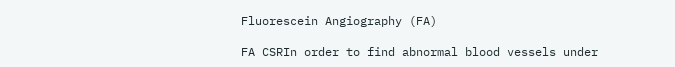Fluorescein Angiography (FA)

FA CSRIn order to find abnormal blood vessels under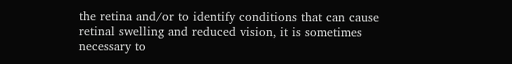the retina and/or to identify conditions that can cause retinal swelling and reduced vision, it is sometimes necessary to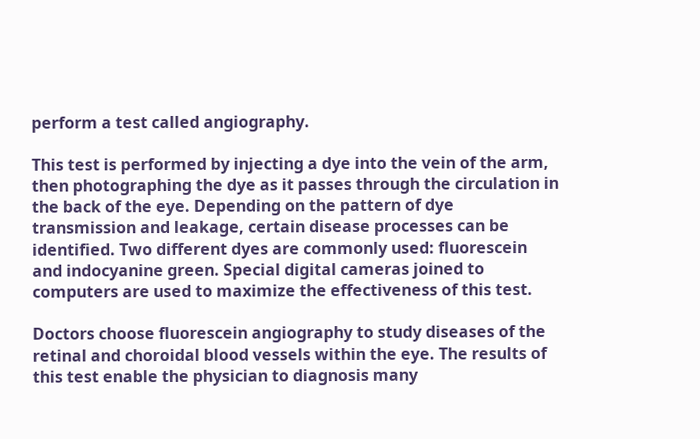perform a test called angiography.

This test is performed by injecting a dye into the vein of the arm, then photographing the dye as it passes through the circulation in the back of the eye. Depending on the pattern of dye transmission and leakage, certain disease processes can be identified. Two different dyes are commonly used: fluorescein and indocyanine green. Special digital cameras joined to computers are used to maximize the effectiveness of this test.

Doctors choose fluorescein angiography to study diseases of the retinal and choroidal blood vessels within the eye. The results of this test enable the physician to diagnosis many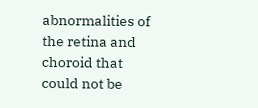abnormalities of the retina and choroid that could not be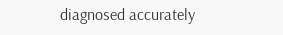diagnosed accurately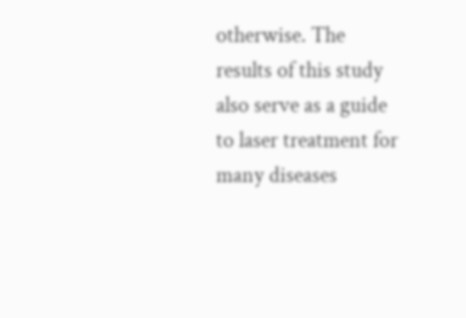otherwise. The results of this study also serve as a guide to laser treatment for many diseases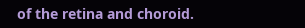of the retina and choroid.